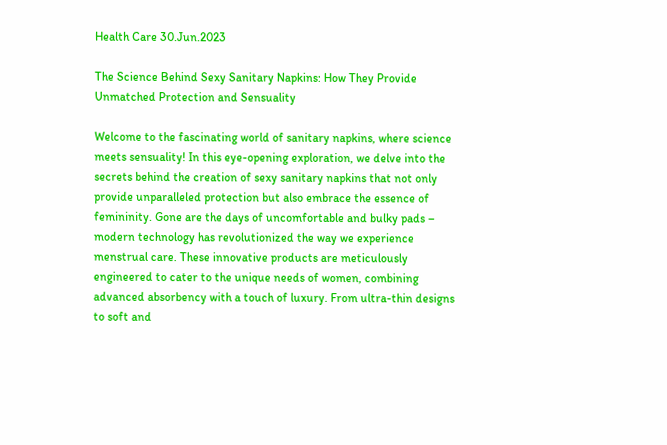Health Care 30.Jun.2023

The Science Behind Sexy Sanitary Napkins: How They Provide Unmatched Protection and Sensuality

Welcome to the fascinating world of sanitary napkins, where science meets sensuality! In this eye-opening exploration, we delve into the secrets behind the creation of sexy sanitary napkins that not only provide unparalleled protection but also embrace the essence of femininity. Gone are the days of uncomfortable and bulky pads – modern technology has revolutionized the way we experience menstrual care. These innovative products are meticulously engineered to cater to the unique needs of women, combining advanced absorbency with a touch of luxury. From ultra-thin designs to soft and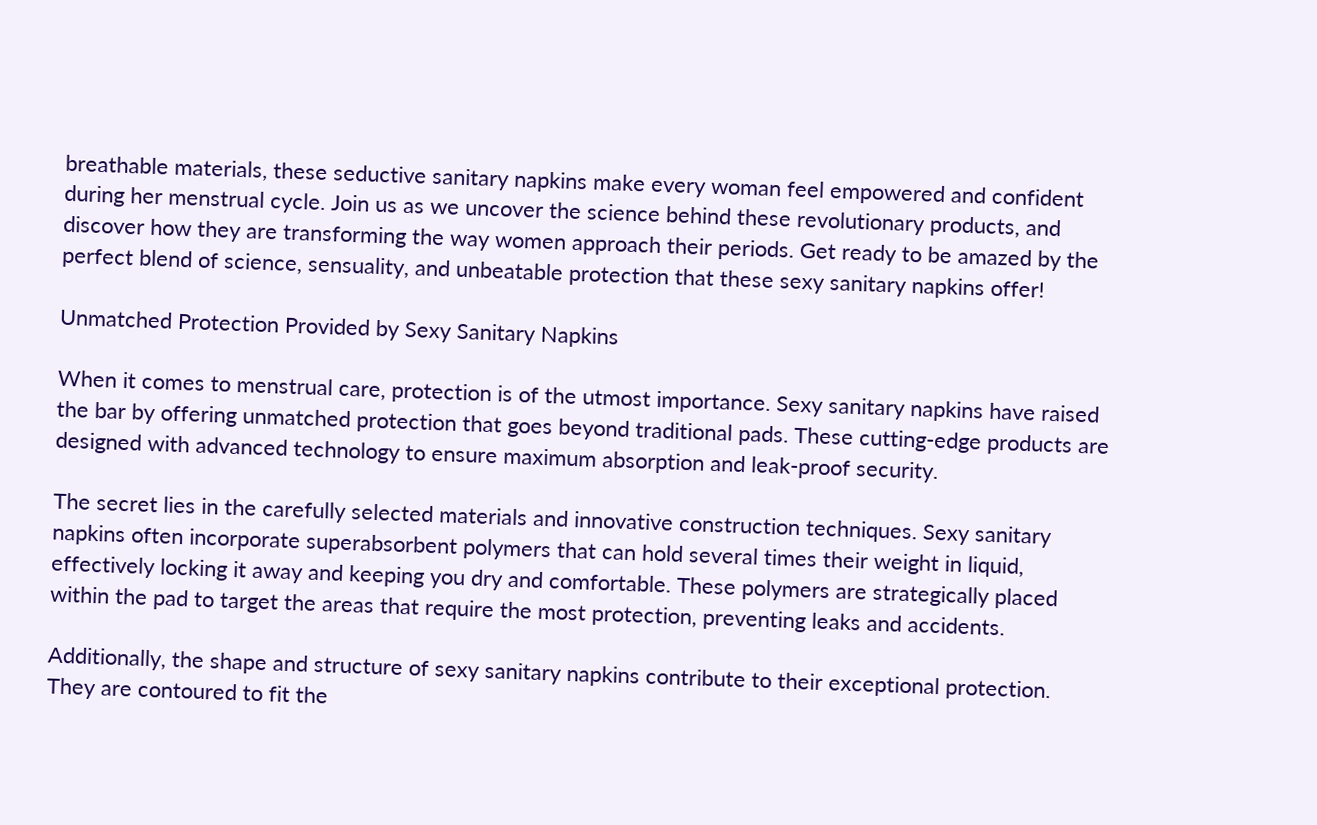breathable materials, these seductive sanitary napkins make every woman feel empowered and confident during her menstrual cycle. Join us as we uncover the science behind these revolutionary products, and discover how they are transforming the way women approach their periods. Get ready to be amazed by the perfect blend of science, sensuality, and unbeatable protection that these sexy sanitary napkins offer!

Unmatched Protection Provided by Sexy Sanitary Napkins

When it comes to menstrual care, protection is of the utmost importance. Sexy sanitary napkins have raised the bar by offering unmatched protection that goes beyond traditional pads. These cutting-edge products are designed with advanced technology to ensure maximum absorption and leak-proof security.

The secret lies in the carefully selected materials and innovative construction techniques. Sexy sanitary napkins often incorporate superabsorbent polymers that can hold several times their weight in liquid, effectively locking it away and keeping you dry and comfortable. These polymers are strategically placed within the pad to target the areas that require the most protection, preventing leaks and accidents.

Additionally, the shape and structure of sexy sanitary napkins contribute to their exceptional protection. They are contoured to fit the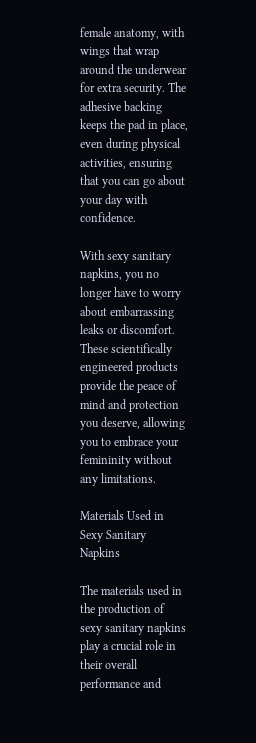female anatomy, with wings that wrap around the underwear for extra security. The adhesive backing keeps the pad in place, even during physical activities, ensuring that you can go about your day with confidence.

With sexy sanitary napkins, you no longer have to worry about embarrassing leaks or discomfort. These scientifically engineered products provide the peace of mind and protection you deserve, allowing you to embrace your femininity without any limitations.

Materials Used in Sexy Sanitary Napkins

The materials used in the production of sexy sanitary napkins play a crucial role in their overall performance and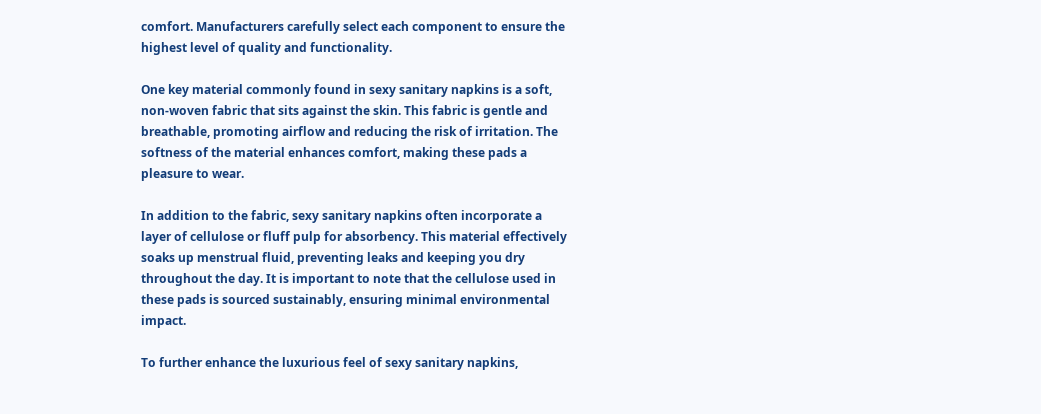comfort. Manufacturers carefully select each component to ensure the highest level of quality and functionality.

One key material commonly found in sexy sanitary napkins is a soft, non-woven fabric that sits against the skin. This fabric is gentle and breathable, promoting airflow and reducing the risk of irritation. The softness of the material enhances comfort, making these pads a pleasure to wear.

In addition to the fabric, sexy sanitary napkins often incorporate a layer of cellulose or fluff pulp for absorbency. This material effectively soaks up menstrual fluid, preventing leaks and keeping you dry throughout the day. It is important to note that the cellulose used in these pads is sourced sustainably, ensuring minimal environmental impact.

To further enhance the luxurious feel of sexy sanitary napkins,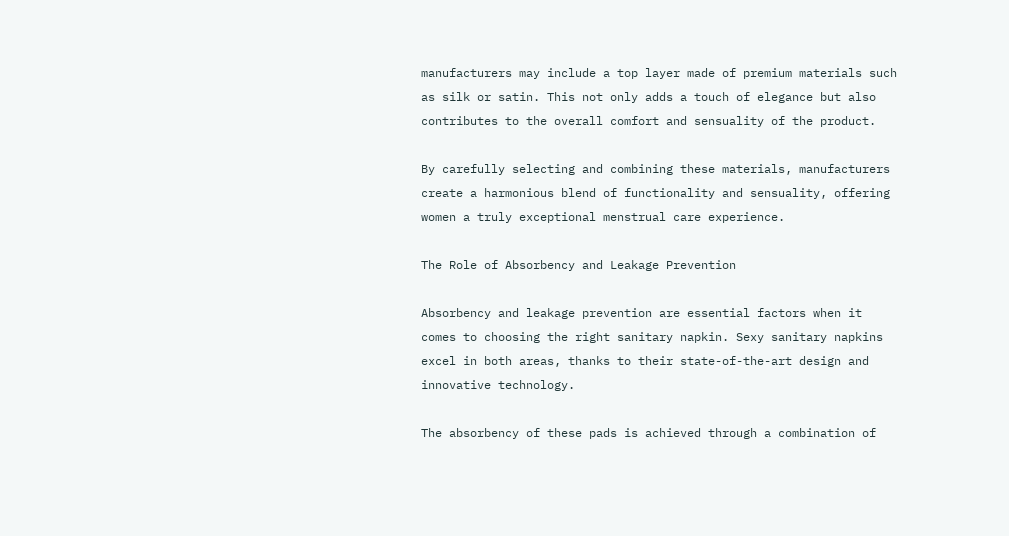manufacturers may include a top layer made of premium materials such as silk or satin. This not only adds a touch of elegance but also contributes to the overall comfort and sensuality of the product.

By carefully selecting and combining these materials, manufacturers create a harmonious blend of functionality and sensuality, offering women a truly exceptional menstrual care experience.

The Role of Absorbency and Leakage Prevention

Absorbency and leakage prevention are essential factors when it comes to choosing the right sanitary napkin. Sexy sanitary napkins excel in both areas, thanks to their state-of-the-art design and innovative technology.

The absorbency of these pads is achieved through a combination of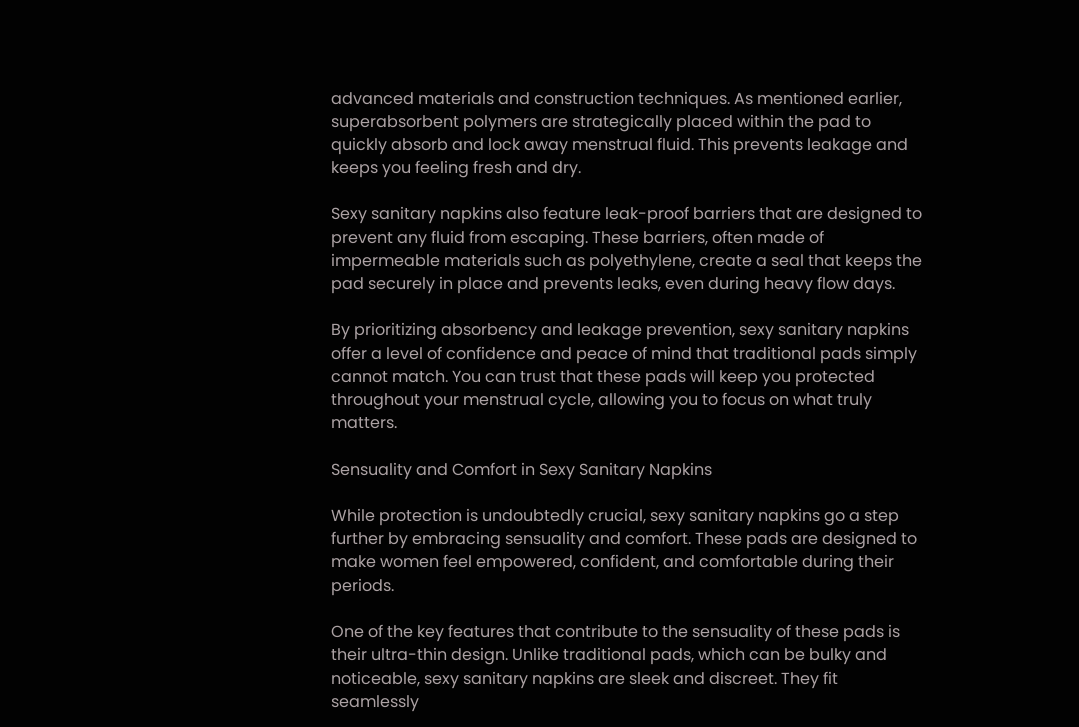advanced materials and construction techniques. As mentioned earlier, superabsorbent polymers are strategically placed within the pad to quickly absorb and lock away menstrual fluid. This prevents leakage and keeps you feeling fresh and dry.

Sexy sanitary napkins also feature leak-proof barriers that are designed to prevent any fluid from escaping. These barriers, often made of impermeable materials such as polyethylene, create a seal that keeps the pad securely in place and prevents leaks, even during heavy flow days.

By prioritizing absorbency and leakage prevention, sexy sanitary napkins offer a level of confidence and peace of mind that traditional pads simply cannot match. You can trust that these pads will keep you protected throughout your menstrual cycle, allowing you to focus on what truly matters.

Sensuality and Comfort in Sexy Sanitary Napkins

While protection is undoubtedly crucial, sexy sanitary napkins go a step further by embracing sensuality and comfort. These pads are designed to make women feel empowered, confident, and comfortable during their periods.

One of the key features that contribute to the sensuality of these pads is their ultra-thin design. Unlike traditional pads, which can be bulky and noticeable, sexy sanitary napkins are sleek and discreet. They fit seamlessly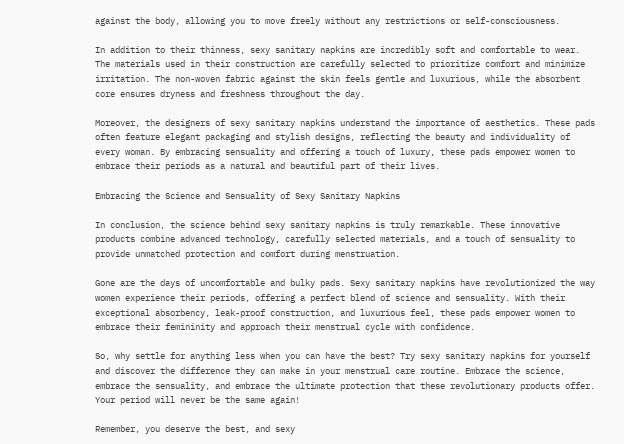against the body, allowing you to move freely without any restrictions or self-consciousness.

In addition to their thinness, sexy sanitary napkins are incredibly soft and comfortable to wear. The materials used in their construction are carefully selected to prioritize comfort and minimize irritation. The non-woven fabric against the skin feels gentle and luxurious, while the absorbent core ensures dryness and freshness throughout the day.

Moreover, the designers of sexy sanitary napkins understand the importance of aesthetics. These pads often feature elegant packaging and stylish designs, reflecting the beauty and individuality of every woman. By embracing sensuality and offering a touch of luxury, these pads empower women to embrace their periods as a natural and beautiful part of their lives.

Embracing the Science and Sensuality of Sexy Sanitary Napkins

In conclusion, the science behind sexy sanitary napkins is truly remarkable. These innovative products combine advanced technology, carefully selected materials, and a touch of sensuality to provide unmatched protection and comfort during menstruation.

Gone are the days of uncomfortable and bulky pads. Sexy sanitary napkins have revolutionized the way women experience their periods, offering a perfect blend of science and sensuality. With their exceptional absorbency, leak-proof construction, and luxurious feel, these pads empower women to embrace their femininity and approach their menstrual cycle with confidence.

So, why settle for anything less when you can have the best? Try sexy sanitary napkins for yourself and discover the difference they can make in your menstrual care routine. Embrace the science, embrace the sensuality, and embrace the ultimate protection that these revolutionary products offer. Your period will never be the same again!

Remember, you deserve the best, and sexy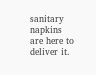sanitary napkins are here to deliver it.